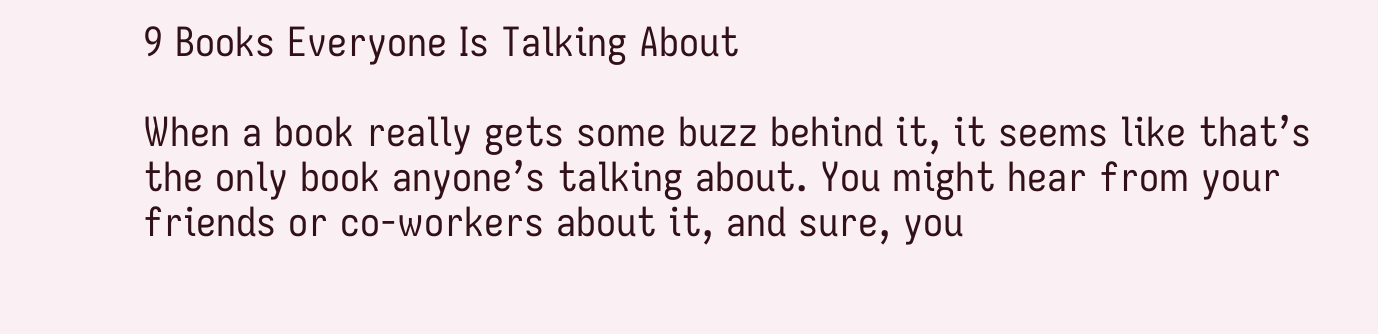9 Books Everyone Is Talking About

When a book really gets some buzz behind it, it seems like that’s the only book anyone’s talking about. You might hear from your friends or co-workers about it, and sure, you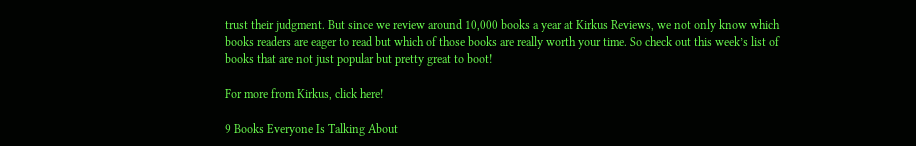trust their judgment. But since we review around 10,000 books a year at Kirkus Reviews, we not only know which books readers are eager to read but which of those books are really worth your time. So check out this week’s list of books that are not just popular but pretty great to boot!

For more from Kirkus, click here!

9 Books Everyone Is Talking About